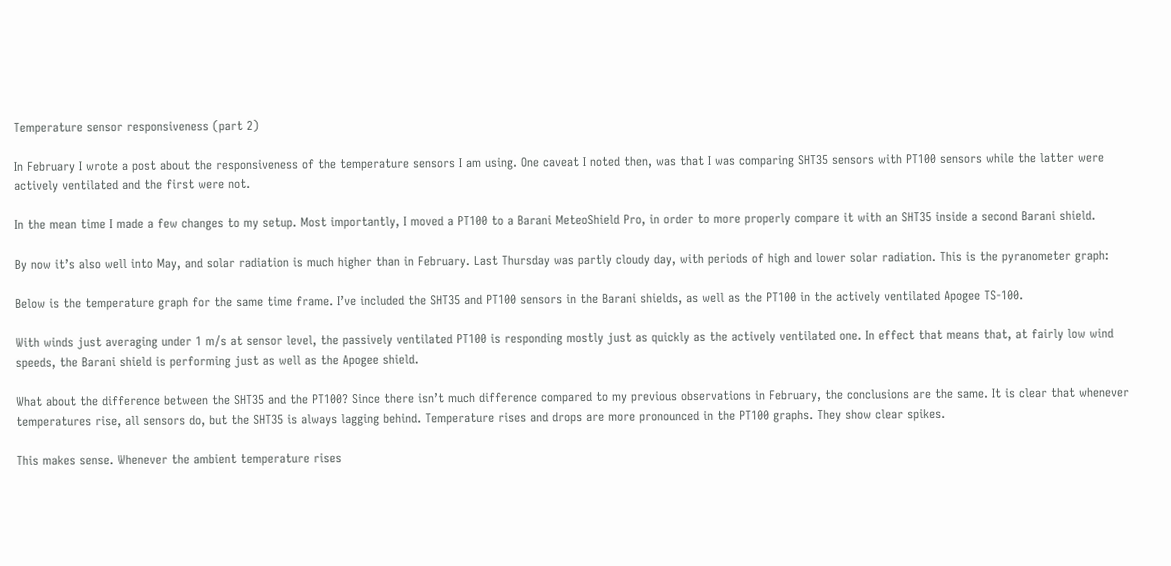Temperature sensor responsiveness (part 2)

In February I wrote a post about the responsiveness of the temperature sensors I am using. One caveat I noted then, was that I was comparing SHT35 sensors with PT100 sensors while the latter were actively ventilated and the first were not.

In the mean time I made a few changes to my setup. Most importantly, I moved a PT100 to a Barani MeteoShield Pro, in order to more properly compare it with an SHT35 inside a second Barani shield.

By now it’s also well into May, and solar radiation is much higher than in February. Last Thursday was partly cloudy day, with periods of high and lower solar radiation. This is the pyranometer graph:

Below is the temperature graph for the same time frame. I’ve included the SHT35 and PT100 sensors in the Barani shields, as well as the PT100 in the actively ventilated Apogee TS-100.

With winds just averaging under 1 m/s at sensor level, the passively ventilated PT100 is responding mostly just as quickly as the actively ventilated one. In effect that means that, at fairly low wind speeds, the Barani shield is performing just as well as the Apogee shield.

What about the difference between the SHT35 and the PT100? Since there isn’t much difference compared to my previous observations in February, the conclusions are the same. It is clear that whenever temperatures rise, all sensors do, but the SHT35 is always lagging behind. Temperature rises and drops are more pronounced in the PT100 graphs. They show clear spikes.

This makes sense. Whenever the ambient temperature rises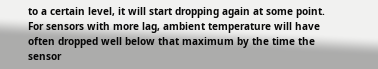to a certain level, it will start dropping again at some point. For sensors with more lag, ambient temperature will have often dropped well below that maximum by the time the sensor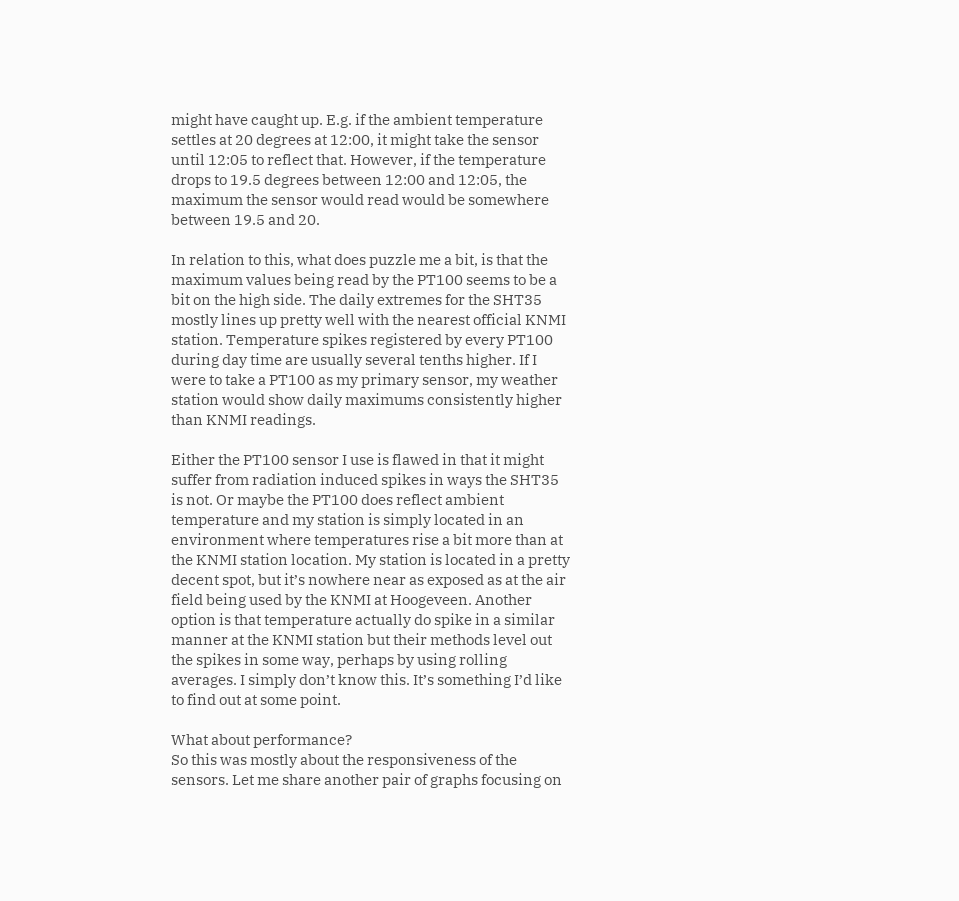might have caught up. E.g. if the ambient temperature settles at 20 degrees at 12:00, it might take the sensor until 12:05 to reflect that. However, if the temperature drops to 19.5 degrees between 12:00 and 12:05, the maximum the sensor would read would be somewhere between 19.5 and 20.

In relation to this, what does puzzle me a bit, is that the maximum values being read by the PT100 seems to be a bit on the high side. The daily extremes for the SHT35 mostly lines up pretty well with the nearest official KNMI station. Temperature spikes registered by every PT100 during day time are usually several tenths higher. If I were to take a PT100 as my primary sensor, my weather station would show daily maximums consistently higher than KNMI readings.

Either the PT100 sensor I use is flawed in that it might suffer from radiation induced spikes in ways the SHT35 is not. Or maybe the PT100 does reflect ambient temperature and my station is simply located in an environment where temperatures rise a bit more than at the KNMI station location. My station is located in a pretty decent spot, but it’s nowhere near as exposed as at the air field being used by the KNMI at Hoogeveen. Another option is that temperature actually do spike in a similar manner at the KNMI station but their methods level out the spikes in some way, perhaps by using rolling averages. I simply don’t know this. It’s something I’d like to find out at some point.

What about performance?
So this was mostly about the responsiveness of the sensors. Let me share another pair of graphs focusing on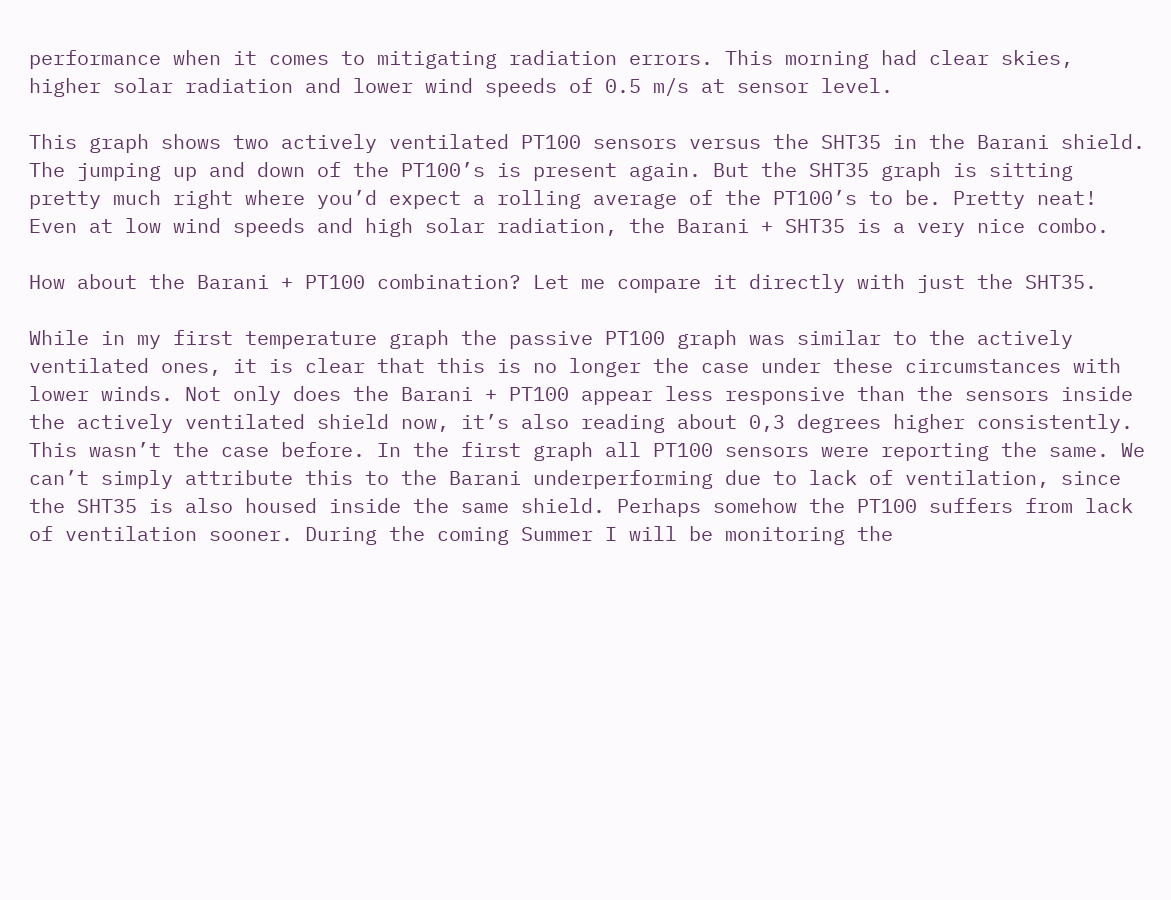performance when it comes to mitigating radiation errors. This morning had clear skies, higher solar radiation and lower wind speeds of 0.5 m/s at sensor level.

This graph shows two actively ventilated PT100 sensors versus the SHT35 in the Barani shield. The jumping up and down of the PT100’s is present again. But the SHT35 graph is sitting pretty much right where you’d expect a rolling average of the PT100’s to be. Pretty neat! Even at low wind speeds and high solar radiation, the Barani + SHT35 is a very nice combo.

How about the Barani + PT100 combination? Let me compare it directly with just the SHT35.

While in my first temperature graph the passive PT100 graph was similar to the actively ventilated ones, it is clear that this is no longer the case under these circumstances with lower winds. Not only does the Barani + PT100 appear less responsive than the sensors inside the actively ventilated shield now, it’s also reading about 0,3 degrees higher consistently. This wasn’t the case before. In the first graph all PT100 sensors were reporting the same. We can’t simply attribute this to the Barani underperforming due to lack of ventilation, since the SHT35 is also housed inside the same shield. Perhaps somehow the PT100 suffers from lack of ventilation sooner. During the coming Summer I will be monitoring the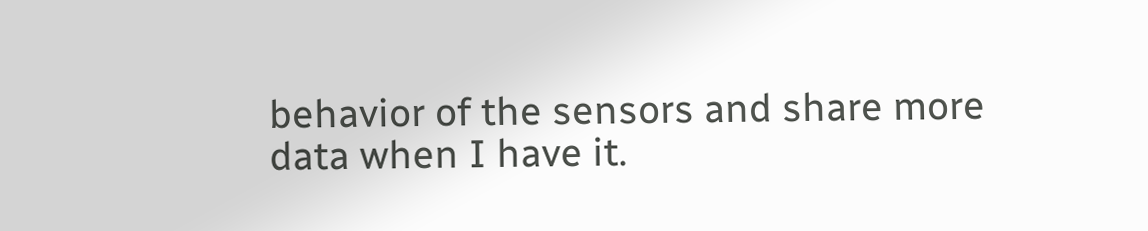behavior of the sensors and share more data when I have it.